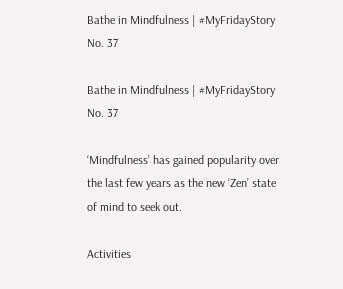Bathe in Mindfulness | #MyFridayStory No. 37

Bathe in Mindfulness | #MyFridayStory No. 37

‘Mindfulness’ has gained popularity over the last few years as the new ‘Zen’ state of mind to seek out.

Activities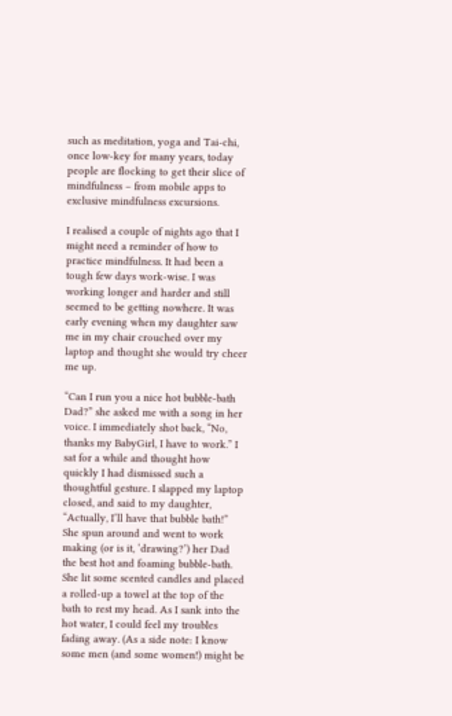such as meditation, yoga and Tai-chi, once low-key for many years, today people are flocking to get their slice of mindfulness – from mobile apps to exclusive mindfulness excursions.

I realised a couple of nights ago that I might need a reminder of how to practice mindfulness. It had been a tough few days work-wise. I was working longer and harder and still seemed to be getting nowhere. It was early evening when my daughter saw me in my chair crouched over my laptop and thought she would try cheer me up.

“Can I run you a nice hot bubble-bath Dad?” she asked me with a song in her voice. I immediately shot back, “No, thanks my BabyGirl, I have to work.” I sat for a while and thought how quickly I had dismissed such a thoughtful gesture. I slapped my laptop closed, and said to my daughter, “Actually, I’ll have that bubble bath!” She spun around and went to work making (or is it, ‘drawing?’) her Dad the best hot and foaming bubble-bath. She lit some scented candles and placed a rolled-up a towel at the top of the bath to rest my head. As I sank into the hot water, I could feel my troubles fading away. (As a side note: I know some men (and some women!) might be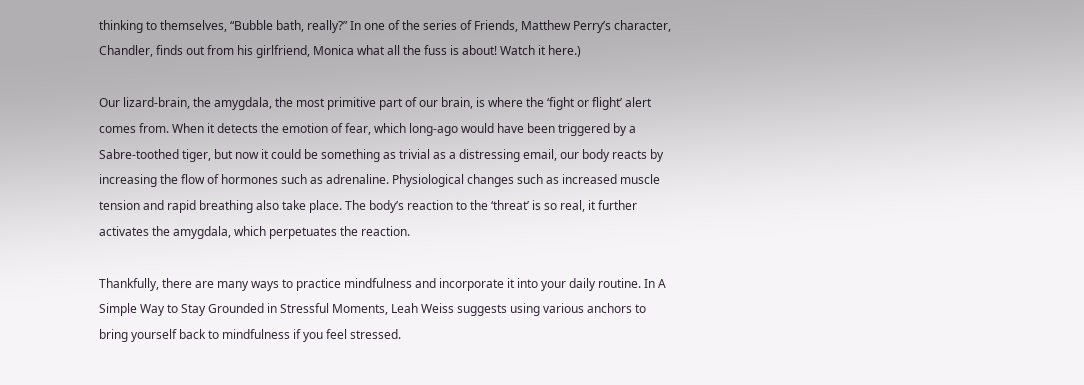thinking to themselves, “Bubble bath, really?” In one of the series of Friends, Matthew Perry’s character, Chandler, finds out from his girlfriend, Monica what all the fuss is about! Watch it here.)

Our lizard-brain, the amygdala, the most primitive part of our brain, is where the ‘fight or flight’ alert comes from. When it detects the emotion of fear, which long-ago would have been triggered by a Sabre-toothed tiger, but now it could be something as trivial as a distressing email, our body reacts by increasing the flow of hormones such as adrenaline. Physiological changes such as increased muscle tension and rapid breathing also take place. The body’s reaction to the ‘threat’ is so real, it further activates the amygdala, which perpetuates the reaction.

Thankfully, there are many ways to practice mindfulness and incorporate it into your daily routine. In A Simple Way to Stay Grounded in Stressful Moments, Leah Weiss suggests using various anchors to bring yourself back to mindfulness if you feel stressed.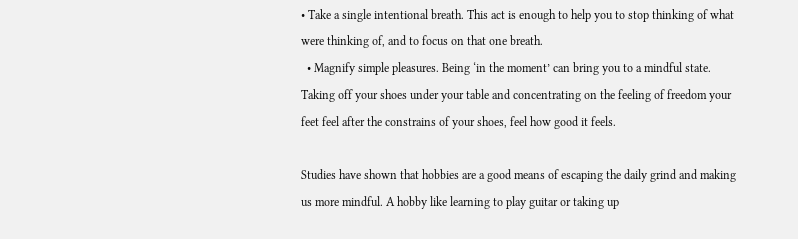• Take a single intentional breath. This act is enough to help you to stop thinking of what were thinking of, and to focus on that one breath.
  • Magnify simple pleasures. Being ‘in the moment’ can bring you to a mindful state. Taking off your shoes under your table and concentrating on the feeling of freedom your feet feel after the constrains of your shoes, feel how good it feels.

Studies have shown that hobbies are a good means of escaping the daily grind and making us more mindful. A hobby like learning to play guitar or taking up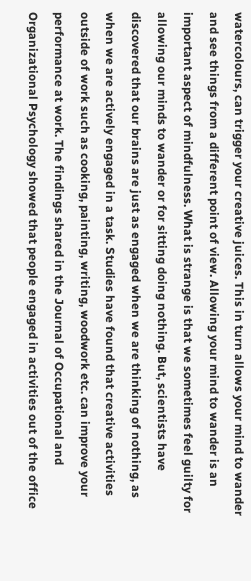watercolours, can trigger your creative juices. This in turn allows your mind to wander and see things from a different point of view. Allowing your mind to wander is an important aspect of mindfulness. What is strange is that we sometimes feel guilty for allowing our minds to wander or for sitting doing nothing. But, scientists have discovered that our brains are just as engaged when we are thinking of nothing, as when we are actively engaged in a task. Studies have found that creative activities outside of work such as cooking, painting, writing, woodwork etc. can improve your performance at work. The findings shared in the Journal of Occupational and Organizational Psychology showed that people engaged in activities out of the office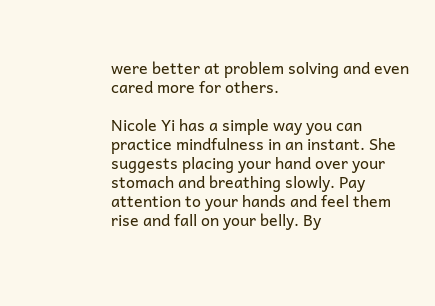were better at problem solving and even cared more for others.

Nicole Yi has a simple way you can practice mindfulness in an instant. She suggests placing your hand over your stomach and breathing slowly. Pay attention to your hands and feel them rise and fall on your belly. By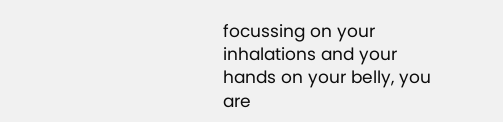focussing on your inhalations and your hands on your belly, you are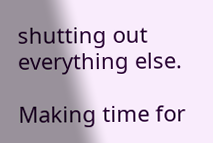shutting out everything else.

Making time for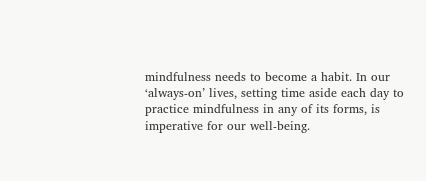mindfulness needs to become a habit. In our ‘always-on’ lives, setting time aside each day to practice mindfulness in any of its forms, is imperative for our well-being.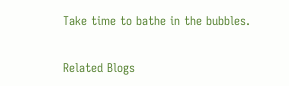Take time to bathe in the bubbles.

Related Blogs